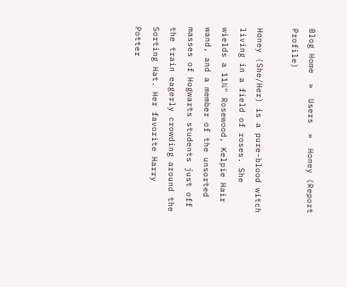Blog Home  »  Users  »  Honey (Report Profile)

Honey (She/Her) is a pure-blood witch living in a field of roses. She wields a 11¼" Rosewood, Kelpie Hair wand, and a member of the unsorted masses of Hogwarts students just off the train eagerly crowding around the Sorting Hat. Her favorite Harry Potter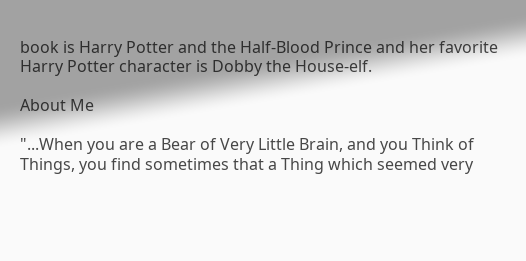book is Harry Potter and the Half-Blood Prince and her favorite Harry Potter character is Dobby the House-elf.

About Me

"...When you are a Bear of Very Little Brain, and you Think of Things, you find sometimes that a Thing which seemed very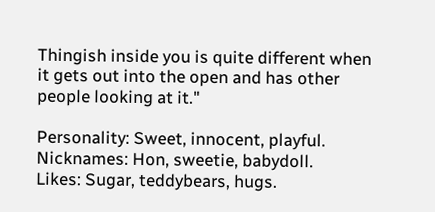Thingish inside you is quite different when it gets out into the open and has other people looking at it."

Personality: Sweet, innocent, playful.
Nicknames: Hon, sweetie, babydoll.
Likes: Sugar, teddybears, hugs.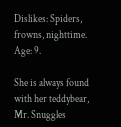Dislikes: Spiders, frowns, nighttime.
Age: 9.

She is always found with her teddybear, Mr. Snuggles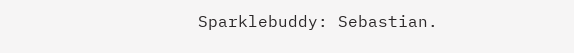Sparklebuddy: Sebastian.